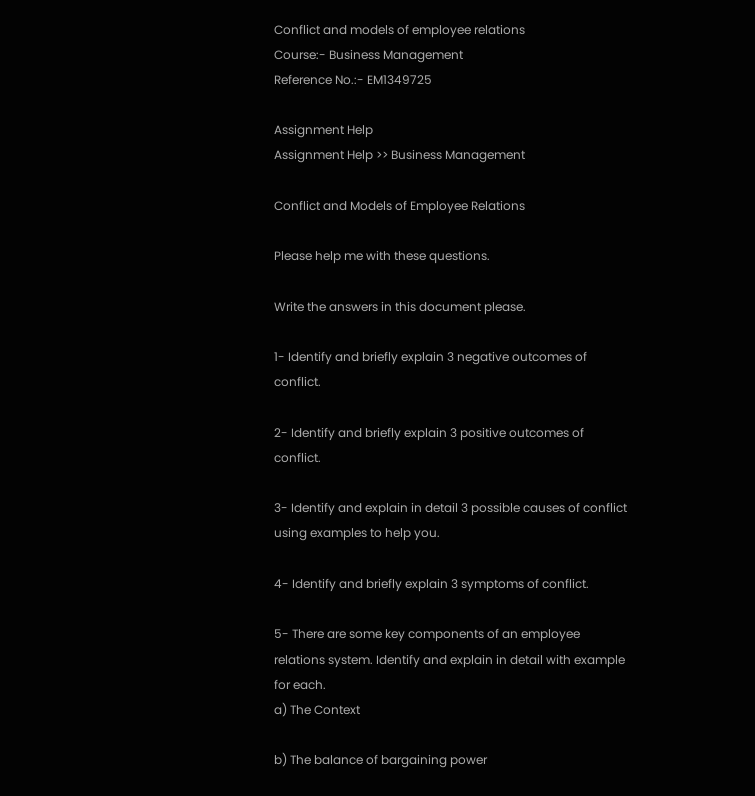Conflict and models of employee relations
Course:- Business Management
Reference No.:- EM1349725

Assignment Help
Assignment Help >> Business Management

Conflict and Models of Employee Relations

Please help me with these questions.

Write the answers in this document please.

1- Identify and briefly explain 3 negative outcomes of conflict.

2- Identify and briefly explain 3 positive outcomes of conflict.

3- Identify and explain in detail 3 possible causes of conflict using examples to help you.

4- Identify and briefly explain 3 symptoms of conflict.

5- There are some key components of an employee relations system. Identify and explain in detail with example for each.
a) The Context

b) The balance of bargaining power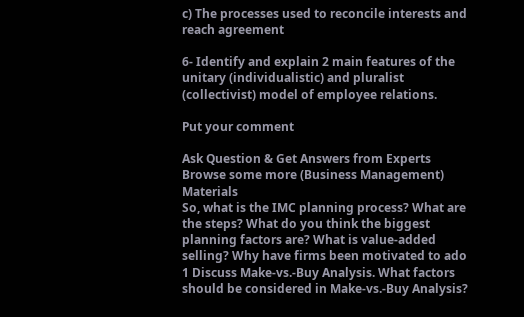c) The processes used to reconcile interests and reach agreement

6- Identify and explain 2 main features of the unitary (individualistic) and pluralist (collectivist) model of employee relations.

Put your comment

Ask Question & Get Answers from Experts
Browse some more (Business Management) Materials
So, what is the IMC planning process? What are the steps? What do you think the biggest planning factors are? What is value-added selling? Why have firms been motivated to ado
1 Discuss Make-vs.-Buy Analysis. What factors should be considered in Make-vs.-Buy Analysis?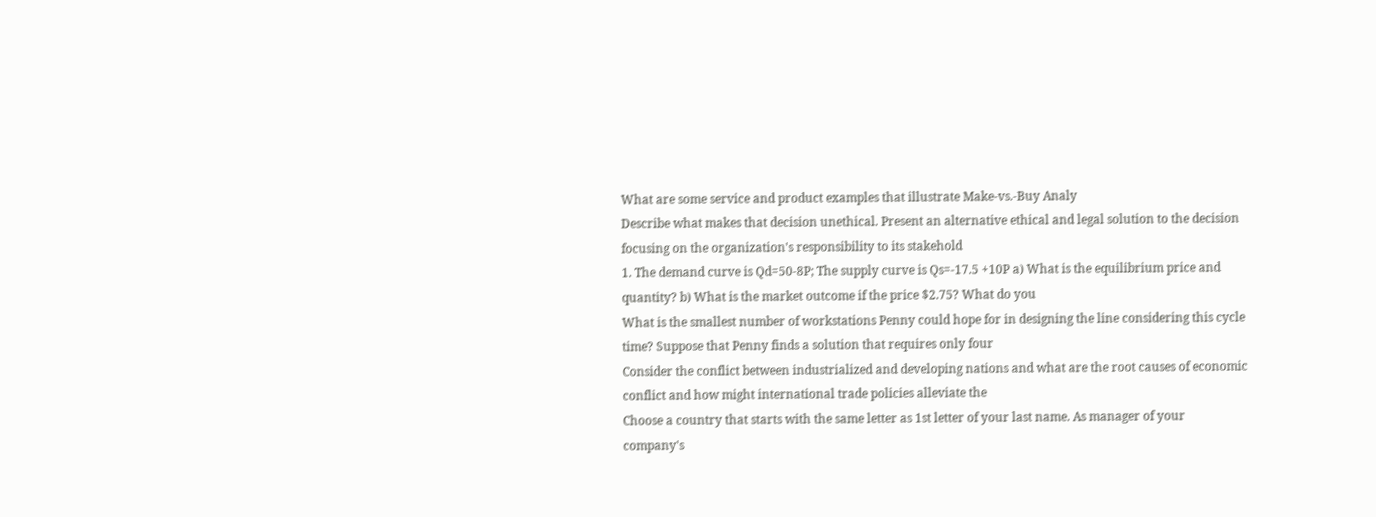What are some service and product examples that illustrate Make-vs.-Buy Analy
Describe what makes that decision unethical. Present an alternative ethical and legal solution to the decision focusing on the organization's responsibility to its stakehold
1. The demand curve is Qd=50-8P; The supply curve is Qs=-17.5 +10P a) What is the equilibrium price and quantity? b) What is the market outcome if the price $2.75? What do you
What is the smallest number of workstations Penny could hope for in designing the line considering this cycle time? Suppose that Penny finds a solution that requires only four
Consider the conflict between industrialized and developing nations and what are the root causes of economic conflict and how might international trade policies alleviate the
Choose a country that starts with the same letter as 1st letter of your last name. As manager of your company's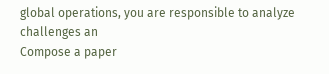global operations, you are responsible to analyze challenges an
Compose a paper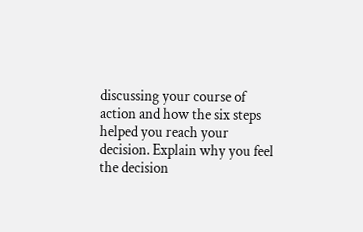discussing your course of action and how the six steps helped you reach your decision. Explain why you feel the decision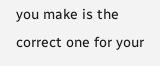you make is the correct one for your